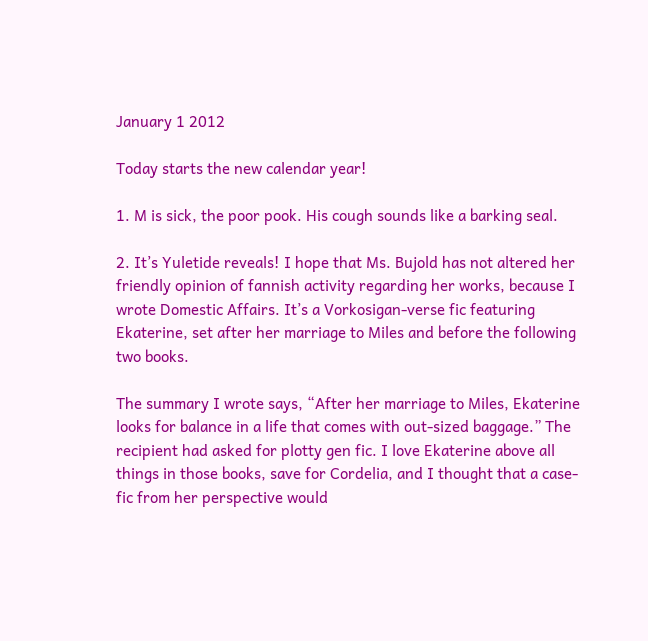January 1 2012

Today starts the new calendar year!

1. M is sick, the poor pook. His cough sounds like a barking seal.

2. It’s Yuletide reveals! I hope that Ms. Bujold has not altered her friendly opinion of fannish activity regarding her works, because I wrote Domestic Affairs. It’s a Vorkosigan-verse fic featuring Ekaterine, set after her marriage to Miles and before the following two books.

The summary I wrote says, “After her marriage to Miles, Ekaterine looks for balance in a life that comes with out-sized baggage.” The recipient had asked for plotty gen fic. I love Ekaterine above all things in those books, save for Cordelia, and I thought that a case-fic from her perspective would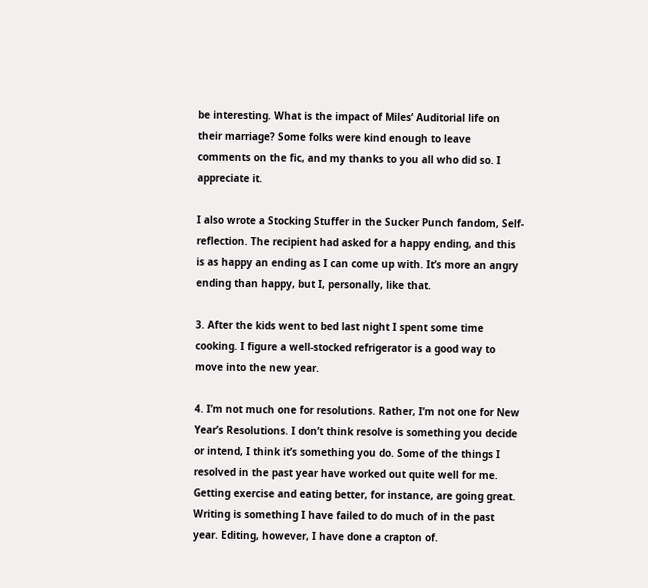be interesting. What is the impact of Miles’ Auditorial life on their marriage? Some folks were kind enough to leave comments on the fic, and my thanks to you all who did so. I appreciate it.

I also wrote a Stocking Stuffer in the Sucker Punch fandom, Self-reflection. The recipient had asked for a happy ending, and this is as happy an ending as I can come up with. It’s more an angry ending than happy, but I, personally, like that.

3. After the kids went to bed last night I spent some time cooking. I figure a well-stocked refrigerator is a good way to move into the new year.

4. I’m not much one for resolutions. Rather, I’m not one for New Year’s Resolutions. I don’t think resolve is something you decide or intend, I think it’s something you do. Some of the things I resolved in the past year have worked out quite well for me. Getting exercise and eating better, for instance, are going great. Writing is something I have failed to do much of in the past year. Editing, however, I have done a crapton of.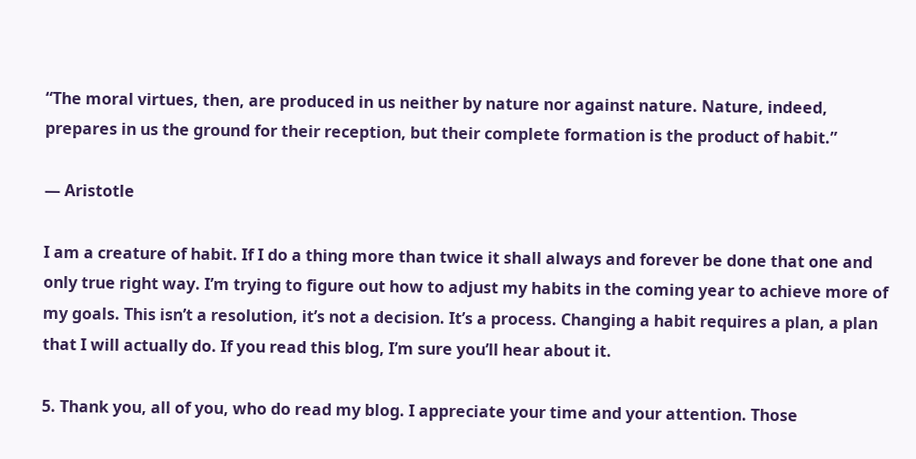“The moral virtues, then, are produced in us neither by nature nor against nature. Nature, indeed, prepares in us the ground for their reception, but their complete formation is the product of habit.”

— Aristotle

I am a creature of habit. If I do a thing more than twice it shall always and forever be done that one and only true right way. I’m trying to figure out how to adjust my habits in the coming year to achieve more of my goals. This isn’t a resolution, it’s not a decision. It’s a process. Changing a habit requires a plan, a plan that I will actually do. If you read this blog, I’m sure you’ll hear about it.

5. Thank you, all of you, who do read my blog. I appreciate your time and your attention. Those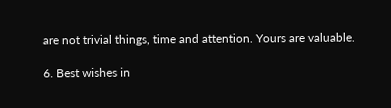are not trivial things, time and attention. Yours are valuable.

6. Best wishes in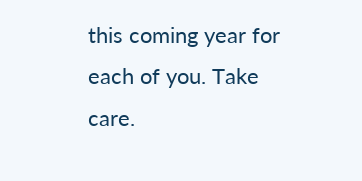this coming year for each of you. Take care.